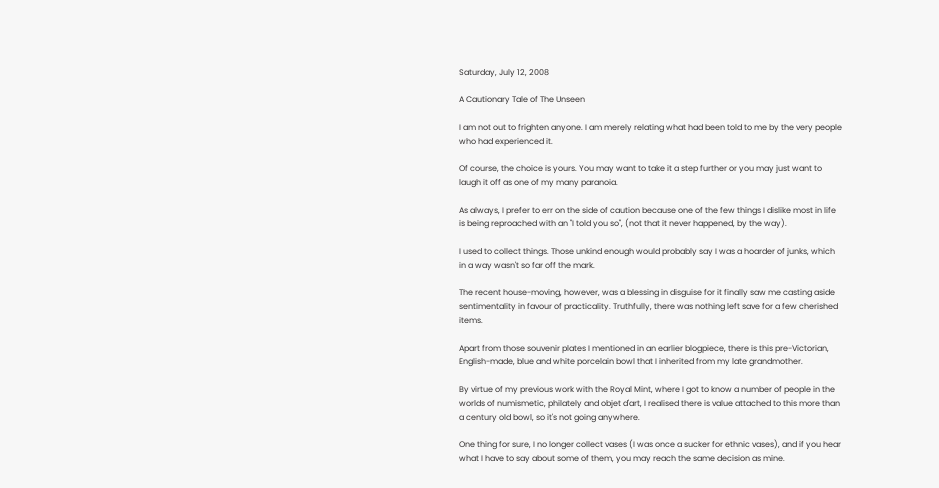Saturday, July 12, 2008

A Cautionary Tale of The Unseen

I am not out to frighten anyone. I am merely relating what had been told to me by the very people who had experienced it.

Of course, the choice is yours. You may want to take it a step further or you may just want to laugh it off as one of my many paranoia.

As always, I prefer to err on the side of caution because one of the few things I dislike most in life is being reproached with an "I told you so", (not that it never happened, by the way).

I used to collect things. Those unkind enough would probably say I was a hoarder of junks, which in a way wasn't so far off the mark.

The recent house-moving, however, was a blessing in disguise for it finally saw me casting aside sentimentality in favour of practicality. Truthfully, there was nothing left save for a few cherished items.

Apart from those souvenir plates I mentioned in an earlier blogpiece, there is this pre-Victorian, English-made, blue and white porcelain bowl that I inherited from my late grandmother.

By virtue of my previous work with the Royal Mint, where I got to know a number of people in the worlds of numismetic, philately and objet d'art, I realised there is value attached to this more than a century old bowl, so it's not going anywhere.

One thing for sure, I no longer collect vases (I was once a sucker for ethnic vases), and if you hear what I have to say about some of them, you may reach the same decision as mine.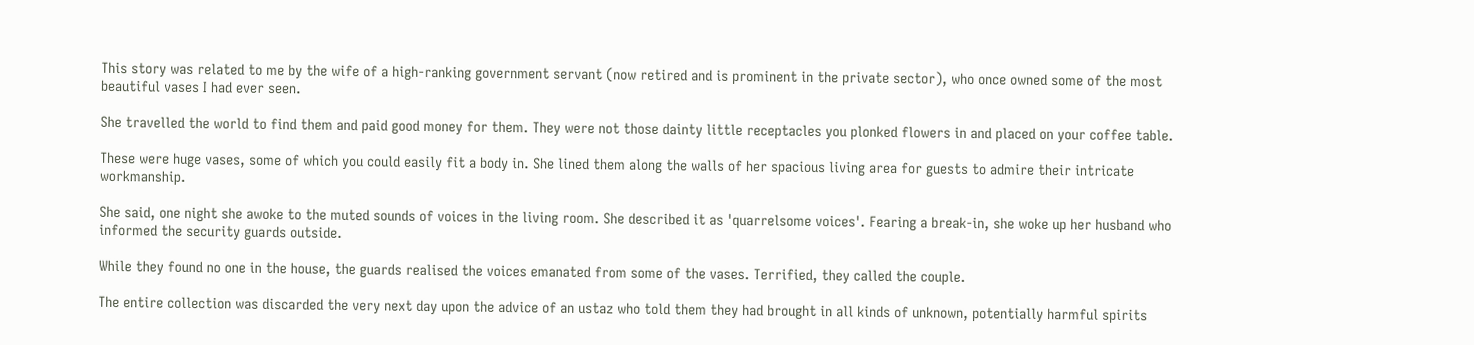This story was related to me by the wife of a high-ranking government servant (now retired and is prominent in the private sector), who once owned some of the most beautiful vases I had ever seen.

She travelled the world to find them and paid good money for them. They were not those dainty little receptacles you plonked flowers in and placed on your coffee table.

These were huge vases, some of which you could easily fit a body in. She lined them along the walls of her spacious living area for guests to admire their intricate workmanship.

She said, one night she awoke to the muted sounds of voices in the living room. She described it as 'quarrelsome voices'. Fearing a break-in, she woke up her husband who informed the security guards outside.

While they found no one in the house, the guards realised the voices emanated from some of the vases. Terrified, they called the couple.

The entire collection was discarded the very next day upon the advice of an ustaz who told them they had brought in all kinds of unknown, potentially harmful spirits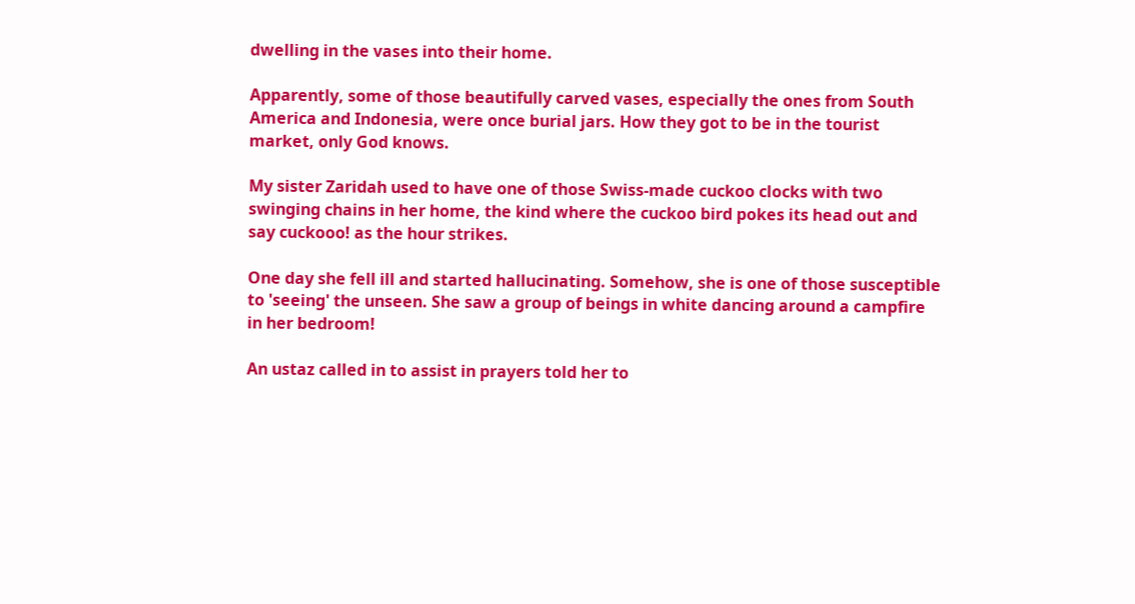dwelling in the vases into their home.

Apparently, some of those beautifully carved vases, especially the ones from South America and Indonesia, were once burial jars. How they got to be in the tourist market, only God knows.

My sister Zaridah used to have one of those Swiss-made cuckoo clocks with two swinging chains in her home, the kind where the cuckoo bird pokes its head out and say cuckooo! as the hour strikes.

One day she fell ill and started hallucinating. Somehow, she is one of those susceptible to 'seeing' the unseen. She saw a group of beings in white dancing around a campfire in her bedroom!

An ustaz called in to assist in prayers told her to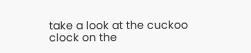take a look at the cuckoo clock on the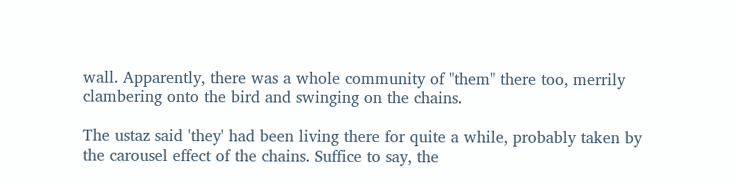wall. Apparently, there was a whole community of "them" there too, merrily clambering onto the bird and swinging on the chains.

The ustaz said 'they' had been living there for quite a while, probably taken by the carousel effect of the chains. Suffice to say, the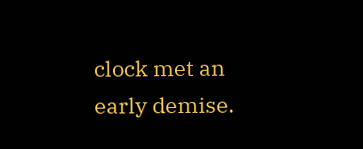clock met an early demise.